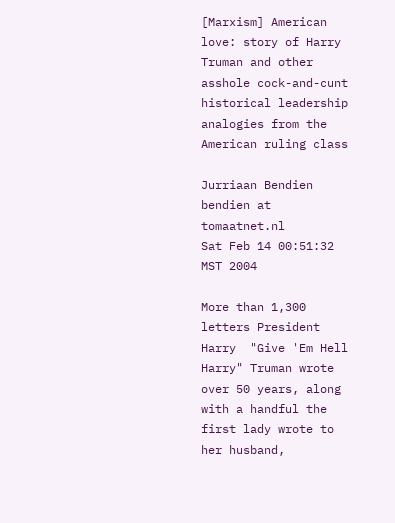[Marxism] American love: story of Harry Truman and other asshole cock-and-cunt historical leadership analogies from the American ruling class

Jurriaan Bendien bendien at tomaatnet.nl
Sat Feb 14 00:51:32 MST 2004

More than 1,300 letters President Harry  "Give 'Em Hell Harry" Truman wrote
over 50 years, along with a handful the first lady wrote to her husband,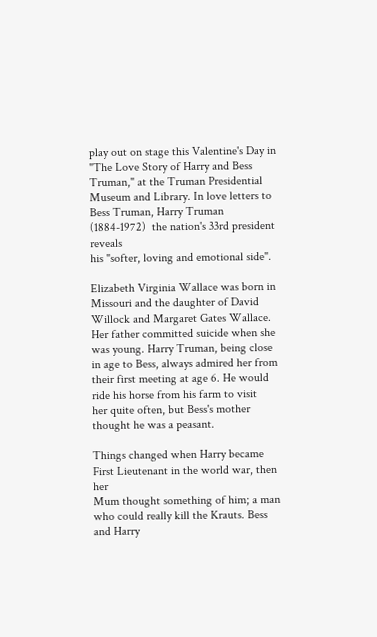play out on stage this Valentine's Day in "The Love Story of Harry and Bess
Truman," at the Truman Presidential Museum and Library. In love letters to
Bess Truman, Harry Truman (1884-1972)  the nation's 33rd president reveals
his "softer, loving and emotional side".

Elizabeth Virginia Wallace was born in Missouri and the daughter of David
Willock and Margaret Gates Wallace. Her father committed suicide when she
was young. Harry Truman, being close in age to Bess, always admired her from
their first meeting at age 6. He would ride his horse from his farm to visit
her quite often, but Bess's mother thought he was a peasant.

Things changed when Harry became First Lieutenant in the world war, then her
Mum thought something of him; a man who could really kill the Krauts. Bess
and Harry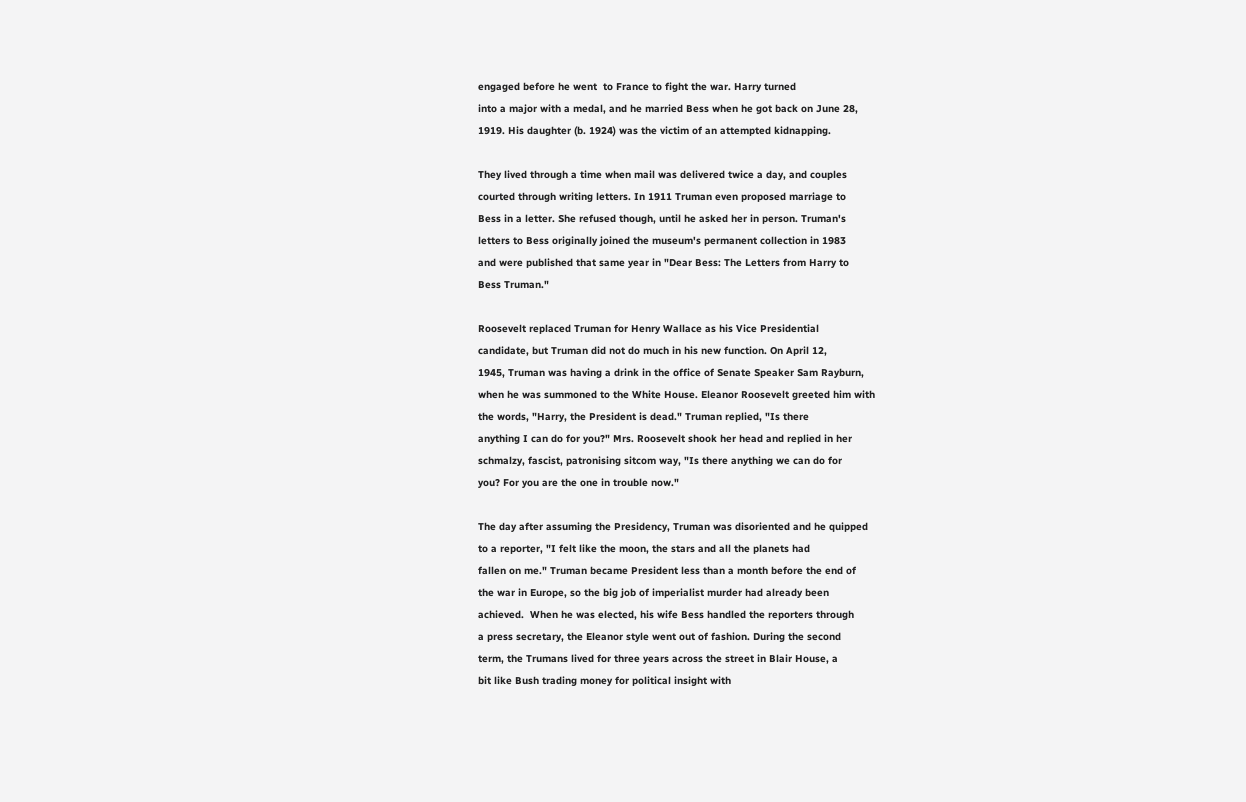engaged before he went  to France to fight the war. Harry turned
into a major with a medal, and he married Bess when he got back on June 28,
1919. His daughter (b. 1924) was the victim of an attempted kidnapping.

They lived through a time when mail was delivered twice a day, and couples
courted through writing letters. In 1911 Truman even proposed marriage to
Bess in a letter. She refused though, until he asked her in person. Truman's
letters to Bess originally joined the museum's permanent collection in 1983
and were published that same year in "Dear Bess: The Letters from Harry to
Bess Truman."

Roosevelt replaced Truman for Henry Wallace as his Vice Presidential
candidate, but Truman did not do much in his new function. On April 12,
1945, Truman was having a drink in the office of Senate Speaker Sam Rayburn,
when he was summoned to the White House. Eleanor Roosevelt greeted him with
the words, "Harry, the President is dead." Truman replied, "Is there
anything I can do for you?" Mrs. Roosevelt shook her head and replied in her
schmalzy, fascist, patronising sitcom way, "Is there anything we can do for
you? For you are the one in trouble now."

The day after assuming the Presidency, Truman was disoriented and he quipped
to a reporter, "I felt like the moon, the stars and all the planets had
fallen on me." Truman became President less than a month before the end of
the war in Europe, so the big job of imperialist murder had already been
achieved.  When he was elected, his wife Bess handled the reporters through
a press secretary, the Eleanor style went out of fashion. During the second
term, the Trumans lived for three years across the street in Blair House, a
bit like Bush trading money for political insight with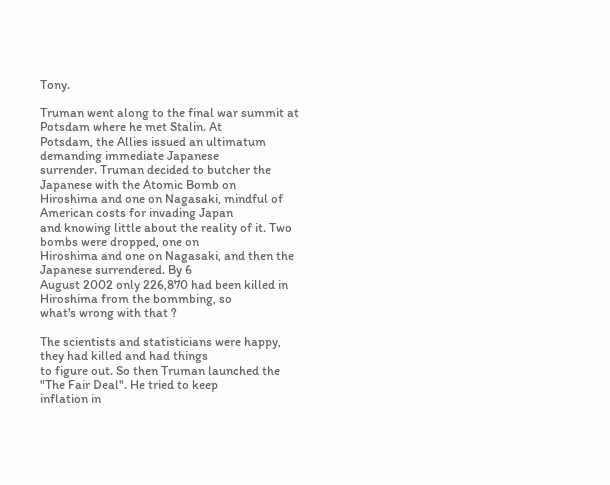Tony.

Truman went along to the final war summit at Potsdam where he met Stalin. At
Potsdam, the Allies issued an ultimatum demanding immediate Japanese
surrender. Truman decided to butcher the Japanese with the Atomic Bomb on
Hiroshima and one on Nagasaki, mindful of American costs for invading Japan
and knowing little about the reality of it. Two bombs were dropped, one on
Hiroshima and one on Nagasaki, and then the Japanese surrendered. By 6
August 2002 only 226,870 had been killed in Hiroshima from the bommbing, so
what's wrong with that ?

The scientists and statisticians were happy, they had killed and had things
to figure out. So then Truman launched the "The Fair Deal". He tried to keep
inflation in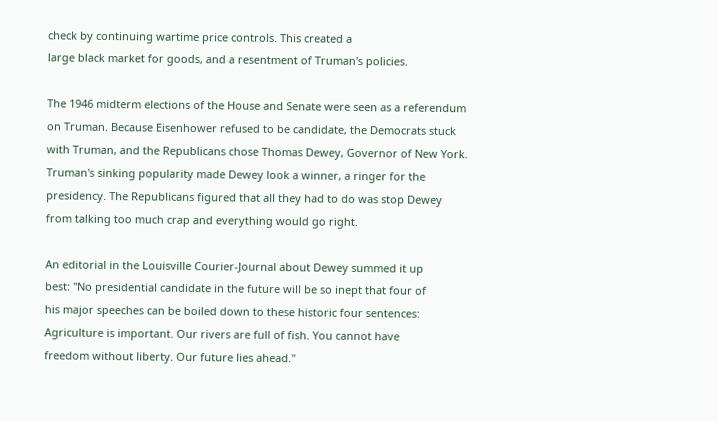check by continuing wartime price controls. This created a
large black market for goods, and a resentment of Truman's policies.

The 1946 midterm elections of the House and Senate were seen as a referendum
on Truman. Because Eisenhower refused to be candidate, the Democrats stuck
with Truman, and the Republicans chose Thomas Dewey, Governor of New York.
Truman's sinking popularity made Dewey look a winner, a ringer for the
presidency. The Republicans figured that all they had to do was stop Dewey
from talking too much crap and everything would go right.

An editorial in the Louisville Courier-Journal about Dewey summed it up
best: "No presidential candidate in the future will be so inept that four of
his major speeches can be boiled down to these historic four sentences:
Agriculture is important. Our rivers are full of fish. You cannot have
freedom without liberty. Our future lies ahead."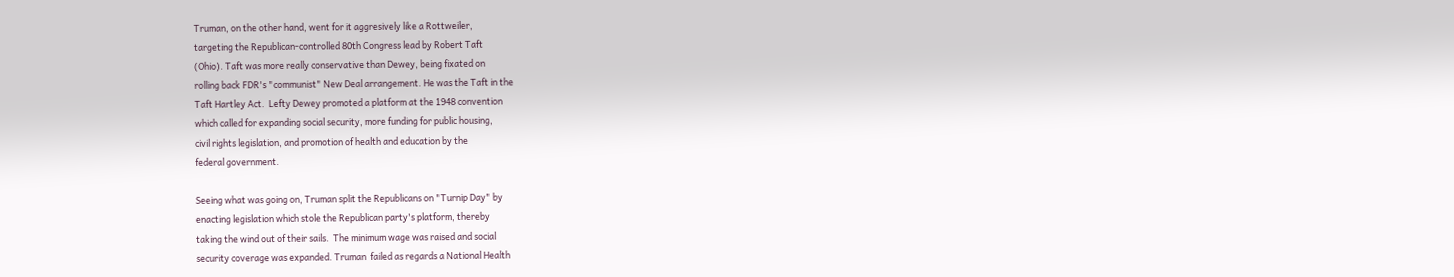Truman, on the other hand, went for it aggresively like a Rottweiler,
targeting the Republican-controlled 80th Congress lead by Robert Taft
(Ohio). Taft was more really conservative than Dewey, being fixated on
rolling back FDR's "communist" New Deal arrangement. He was the Taft in the
Taft Hartley Act.  Lefty Dewey promoted a platform at the 1948 convention
which called for expanding social security, more funding for public housing,
civil rights legislation, and promotion of health and education by the
federal government.

Seeing what was going on, Truman split the Republicans on "Turnip Day" by
enacting legislation which stole the Republican party's platform, thereby
taking the wind out of their sails.  The minimum wage was raised and social
security coverage was expanded. Truman  failed as regards a National Health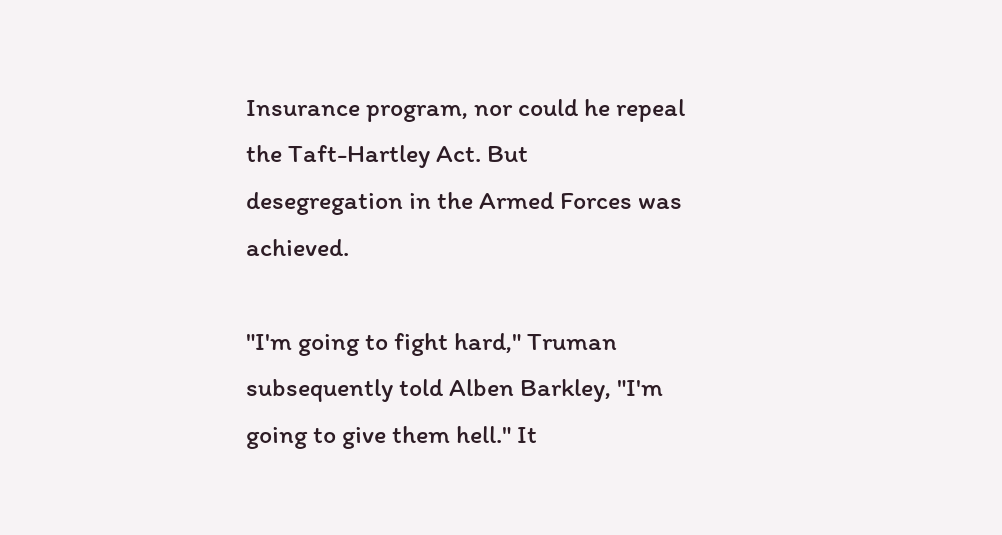Insurance program, nor could he repeal the Taft-Hartley Act. But
desegregation in the Armed Forces was achieved.

"I'm going to fight hard," Truman subsequently told Alben Barkley, "I'm
going to give them hell." It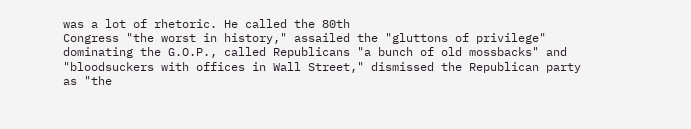was a lot of rhetoric. He called the 80th
Congress "the worst in history," assailed the "gluttons of privilege"
dominating the G.O.P., called Republicans "a bunch of old mossbacks" and
"bloodsuckers with offices in Wall Street," dismissed the Republican party
as "the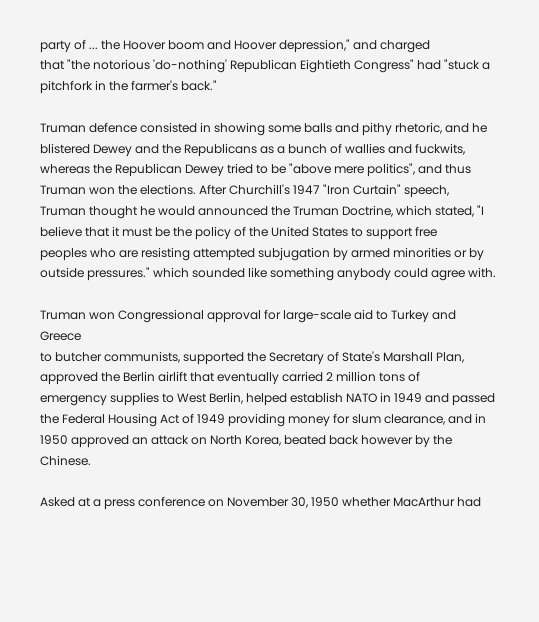party of ... the Hoover boom and Hoover depression," and charged
that "the notorious 'do-nothing' Republican Eightieth Congress" had "stuck a
pitchfork in the farmer's back."

Truman defence consisted in showing some balls and pithy rhetoric, and he
blistered Dewey and the Republicans as a bunch of wallies and fuckwits,
whereas the Republican Dewey tried to be "above mere politics", and thus
Truman won the elections. After Churchill's 1947 "Iron Curtain" speech,
Truman thought he would announced the Truman Doctrine, which stated, "I
believe that it must be the policy of the United States to support free
peoples who are resisting attempted subjugation by armed minorities or by
outside pressures." which sounded like something anybody could agree with.

Truman won Congressional approval for large-scale aid to Turkey and Greece
to butcher communists, supported the Secretary of State's Marshall Plan,
approved the Berlin airlift that eventually carried 2 million tons of
emergency supplies to West Berlin, helped establish NATO in 1949 and passed
the Federal Housing Act of 1949 providing money for slum clearance, and in
1950 approved an attack on North Korea, beated back however by the Chinese.

Asked at a press conference on November 30, 1950 whether MacArthur had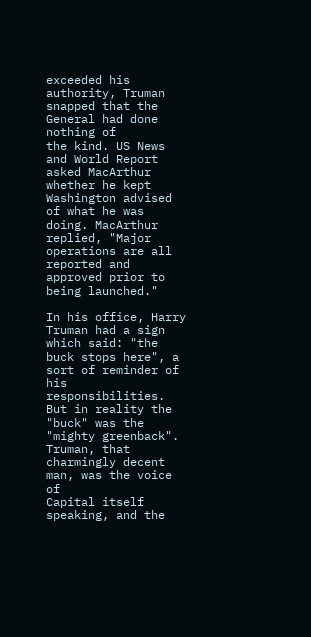exceeded his authority, Truman snapped that the General had done nothing of
the kind. US News and World Report asked MacArthur whether he kept
Washington advised of what he was doing. MacArthur replied, "Major
operations are all reported and approved prior to being launched."

In his office, Harry Truman had a sign which said: "the buck stops here", a
sort of reminder of his responsibilities. But in reality the "buck" was the
"mighty greenback". Truman, that charmingly decent man, was the voice of
Capital itself speaking, and the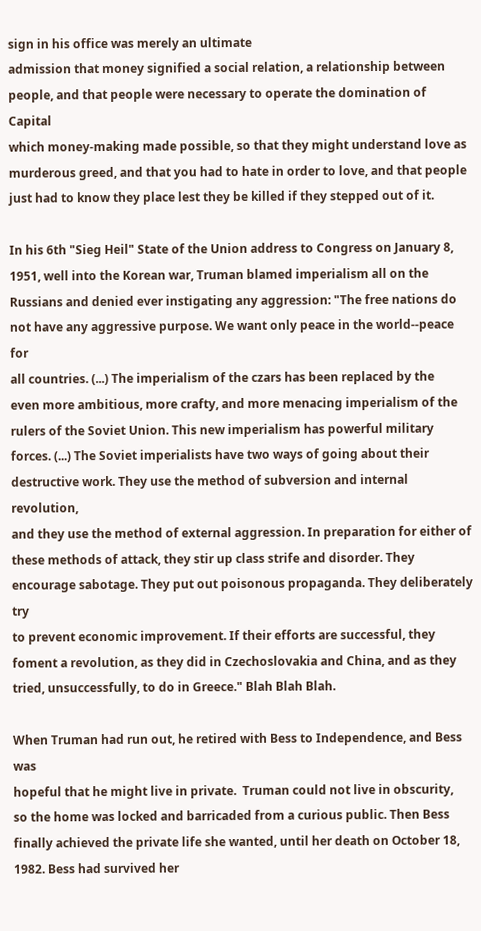sign in his office was merely an ultimate
admission that money signified a social relation, a relationship between
people, and that people were necessary to operate the domination of Capital
which money-making made possible, so that they might understand love as
murderous greed, and that you had to hate in order to love, and that people
just had to know they place lest they be killed if they stepped out of it.

In his 6th "Sieg Heil" State of the Union address to Congress on January 8,
1951, well into the Korean war, Truman blamed imperialism all on the
Russians and denied ever instigating any aggression: "The free nations do
not have any aggressive purpose. We want only peace in the world--peace for
all countries. (...) The imperialism of the czars has been replaced by the
even more ambitious, more crafty, and more menacing imperialism of the
rulers of the Soviet Union. This new imperialism has powerful military
forces. (...) The Soviet imperialists have two ways of going about their
destructive work. They use the method of subversion and internal revolution,
and they use the method of external aggression. In preparation for either of
these methods of attack, they stir up class strife and disorder. They
encourage sabotage. They put out poisonous propaganda. They deliberately try
to prevent economic improvement. If their efforts are successful, they
foment a revolution, as they did in Czechoslovakia and China, and as they
tried, unsuccessfully, to do in Greece." Blah Blah Blah.

When Truman had run out, he retired with Bess to Independence, and Bess was
hopeful that he might live in private.  Truman could not live in obscurity,
so the home was locked and barricaded from a curious public. Then Bess
finally achieved the private life she wanted, until her death on October 18,
1982. Bess had survived her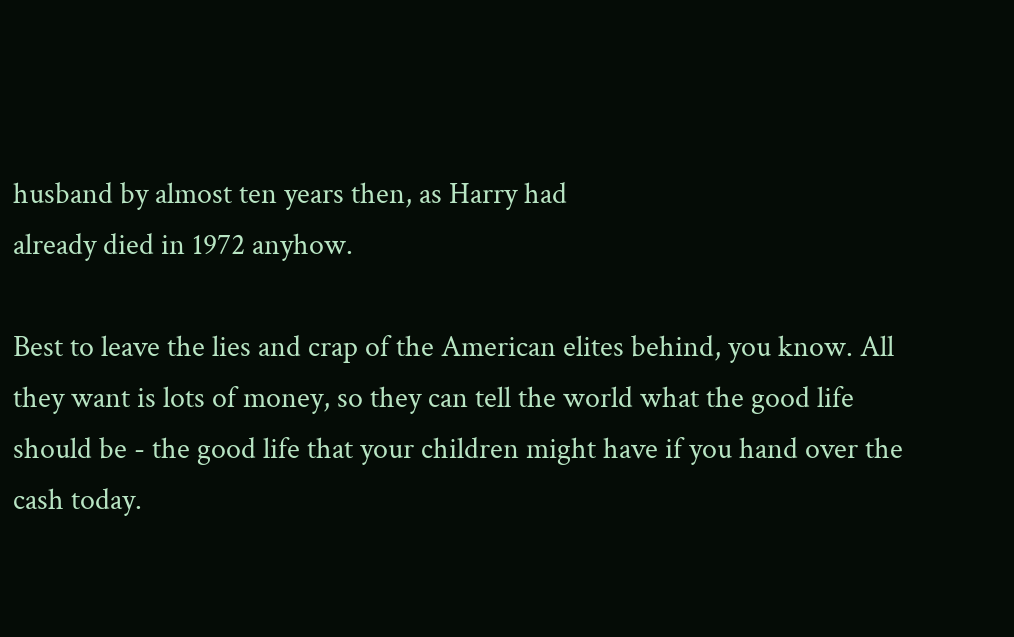husband by almost ten years then, as Harry had
already died in 1972 anyhow.

Best to leave the lies and crap of the American elites behind, you know. All
they want is lots of money, so they can tell the world what the good life
should be - the good life that your children might have if you hand over the
cash today.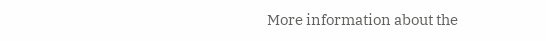More information about the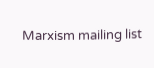Marxism mailing list